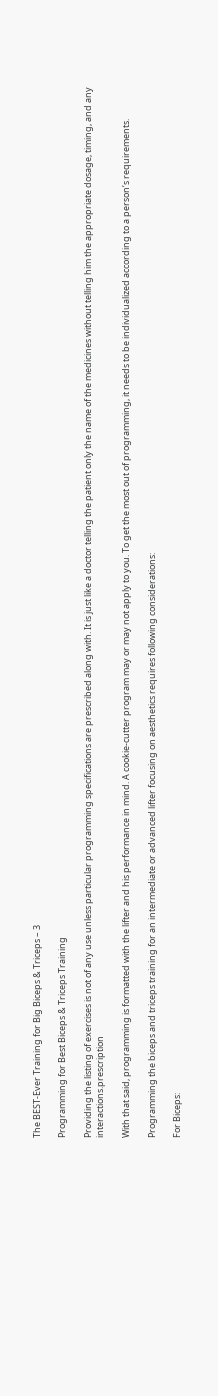The BEST-Ever Training for Big Biceps & Triceps – 3

Programming for Best Biceps & Triceps Training

Providing the listing of exercises is not of any use unless particular programming specifications are prescribed along with. It is just like a doctor telling the patient only the name of the medicines without telling him the appropriate dosage, timing, and any interactions.prescription

With that said, programming is formatted with the lifter and his performance in mind. A cookie-cutter program may or may not apply to you. To get the most out of programming, it needs to be individualized according to a person’s requirements.

Programming the biceps and triceps training for an intermediate or advanced lifter focusing on aesthetics requires following considerations:

For Biceps: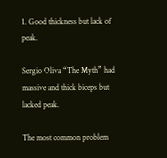1. Good thickness but lack of peak.

Sergio Oliva “The Myth” had massive and thick biceps but lacked peak.

The most common problem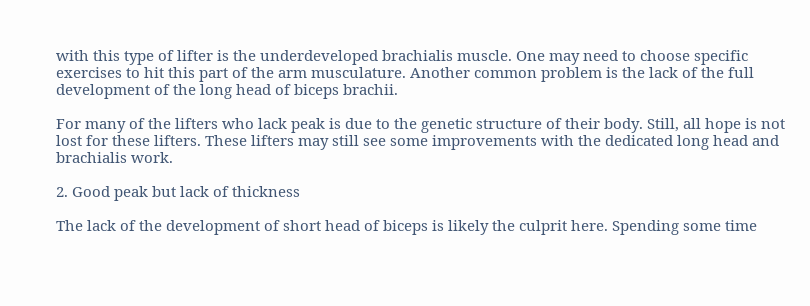with this type of lifter is the underdeveloped brachialis muscle. One may need to choose specific exercises to hit this part of the arm musculature. Another common problem is the lack of the full development of the long head of biceps brachii.

For many of the lifters who lack peak is due to the genetic structure of their body. Still, all hope is not lost for these lifters. These lifters may still see some improvements with the dedicated long head and brachialis work.

2. Good peak but lack of thickness

The lack of the development of short head of biceps is likely the culprit here. Spending some time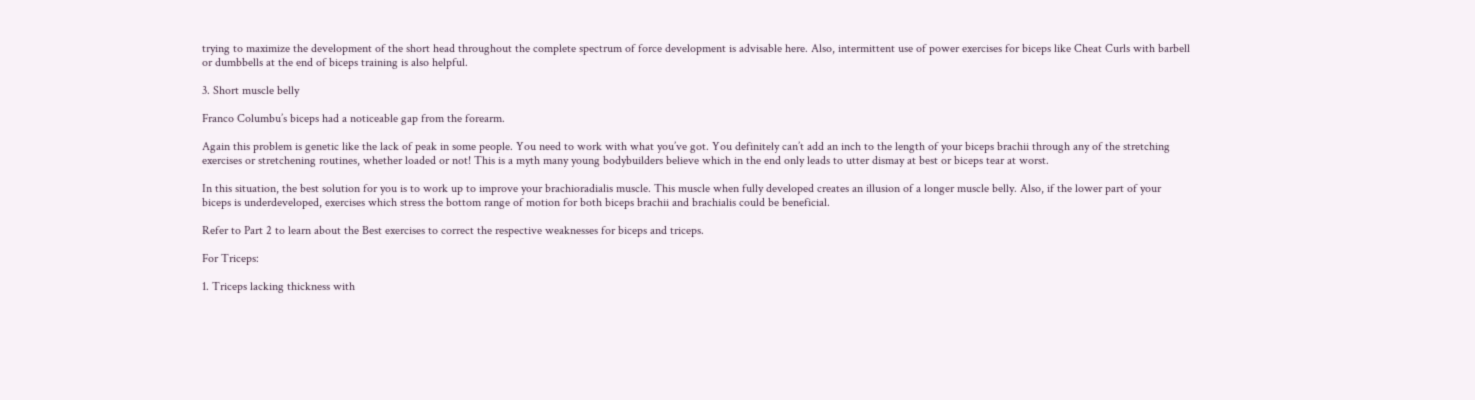trying to maximize the development of the short head throughout the complete spectrum of force development is advisable here. Also, intermittent use of power exercises for biceps like Cheat Curls with barbell or dumbbells at the end of biceps training is also helpful.

3. Short muscle belly

Franco Columbu’s biceps had a noticeable gap from the forearm.

Again this problem is genetic like the lack of peak in some people. You need to work with what you’ve got. You definitely can’t add an inch to the length of your biceps brachii through any of the stretching exercises or stretchening routines, whether loaded or not! This is a myth many young bodybuilders believe which in the end only leads to utter dismay at best or biceps tear at worst.

In this situation, the best solution for you is to work up to improve your brachioradialis muscle. This muscle when fully developed creates an illusion of a longer muscle belly. Also, if the lower part of your biceps is underdeveloped, exercises which stress the bottom range of motion for both biceps brachii and brachialis could be beneficial.

Refer to Part 2 to learn about the Best exercises to correct the respective weaknesses for biceps and triceps.

For Triceps:

1. Triceps lacking thickness with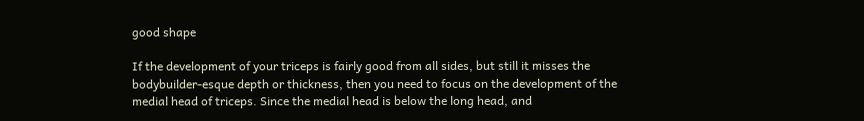good shape

If the development of your triceps is fairly good from all sides, but still it misses the bodybuilder-esque depth or thickness, then you need to focus on the development of the medial head of triceps. Since the medial head is below the long head, and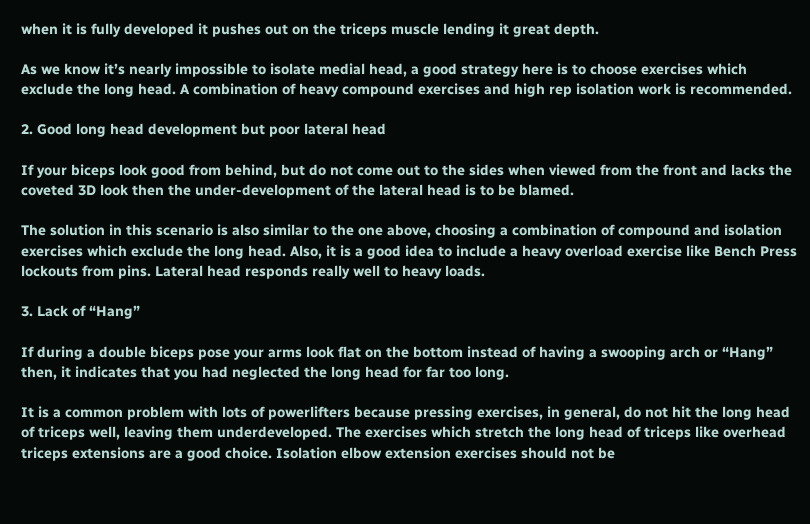when it is fully developed it pushes out on the triceps muscle lending it great depth.

As we know it’s nearly impossible to isolate medial head, a good strategy here is to choose exercises which exclude the long head. A combination of heavy compound exercises and high rep isolation work is recommended.

2. Good long head development but poor lateral head

If your biceps look good from behind, but do not come out to the sides when viewed from the front and lacks the coveted 3D look then the under-development of the lateral head is to be blamed.

The solution in this scenario is also similar to the one above, choosing a combination of compound and isolation exercises which exclude the long head. Also, it is a good idea to include a heavy overload exercise like Bench Press lockouts from pins. Lateral head responds really well to heavy loads.

3. Lack of “Hang”

If during a double biceps pose your arms look flat on the bottom instead of having a swooping arch or “Hang” then, it indicates that you had neglected the long head for far too long.

It is a common problem with lots of powerlifters because pressing exercises, in general, do not hit the long head of triceps well, leaving them underdeveloped. The exercises which stretch the long head of triceps like overhead triceps extensions are a good choice. Isolation elbow extension exercises should not be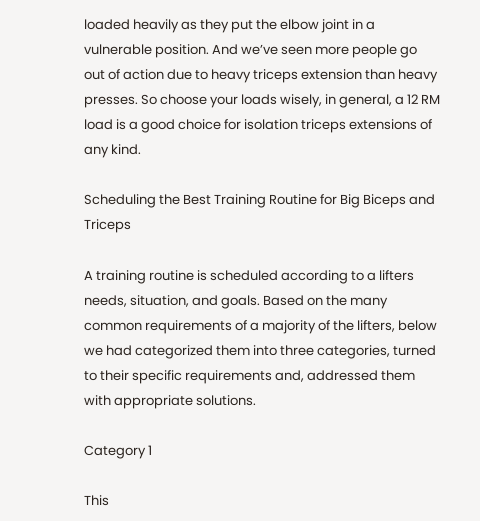loaded heavily as they put the elbow joint in a vulnerable position. And we’ve seen more people go out of action due to heavy triceps extension than heavy presses. So choose your loads wisely, in general, a 12 RM load is a good choice for isolation triceps extensions of any kind.

Scheduling the Best Training Routine for Big Biceps and Triceps

A training routine is scheduled according to a lifters needs, situation, and goals. Based on the many common requirements of a majority of the lifters, below we had categorized them into three categories, turned to their specific requirements and, addressed them with appropriate solutions.

Category 1

This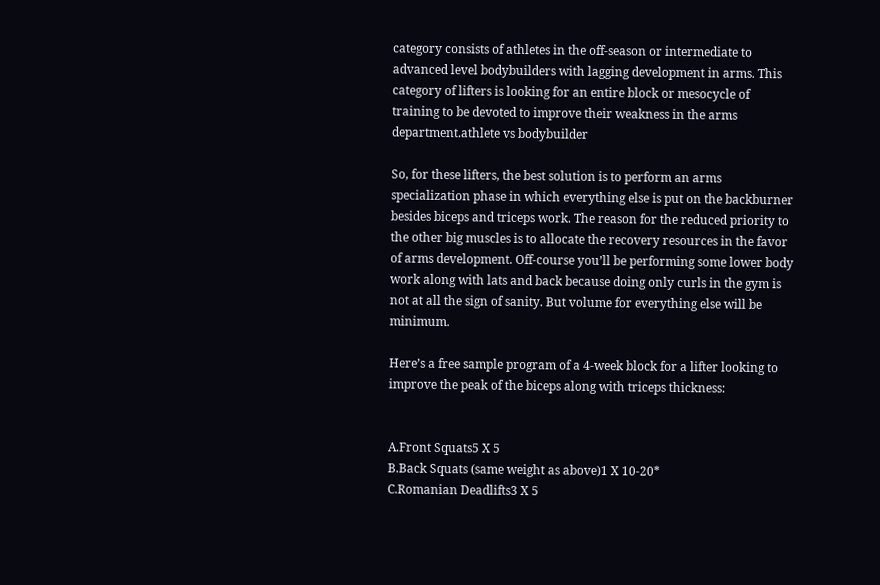category consists of athletes in the off-season or intermediate to advanced level bodybuilders with lagging development in arms. This category of lifters is looking for an entire block or mesocycle of training to be devoted to improve their weakness in the arms department.athlete vs bodybuilder

So, for these lifters, the best solution is to perform an arms specialization phase in which everything else is put on the backburner besides biceps and triceps work. The reason for the reduced priority to the other big muscles is to allocate the recovery resources in the favor of arms development. Off-course you’ll be performing some lower body work along with lats and back because doing only curls in the gym is not at all the sign of sanity. But volume for everything else will be minimum.

Here’s a free sample program of a 4-week block for a lifter looking to improve the peak of the biceps along with triceps thickness:


A.Front Squats5 X 5
B.Back Squats (same weight as above)1 X 10-20*
C.Romanian Deadlifts3 X 5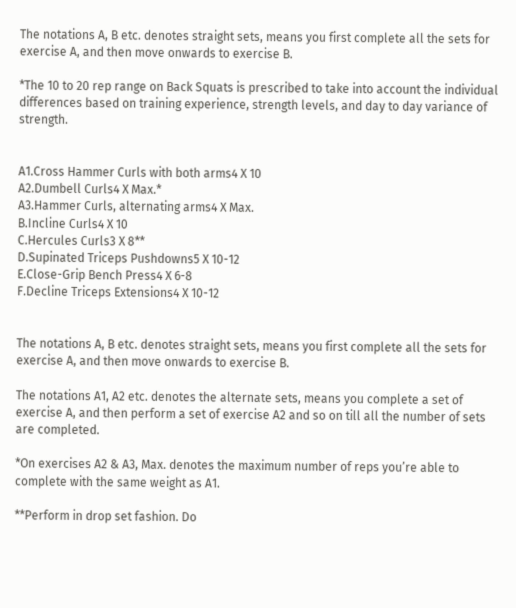The notations A, B etc. denotes straight sets, means you first complete all the sets for exercise A, and then move onwards to exercise B.

*The 10 to 20 rep range on Back Squats is prescribed to take into account the individual differences based on training experience, strength levels, and day to day variance of strength.


A1.Cross Hammer Curls with both arms4 X 10
A2.Dumbell Curls4 X Max.*
A3.Hammer Curls, alternating arms4 X Max.
B.Incline Curls4 X 10
C.Hercules Curls3 X 8**
D.Supinated Triceps Pushdowns5 X 10-12
E.Close-Grip Bench Press4 X 6-8
F.Decline Triceps Extensions4 X 10-12


The notations A, B etc. denotes straight sets, means you first complete all the sets for exercise A, and then move onwards to exercise B.

The notations A1, A2 etc. denotes the alternate sets, means you complete a set of exercise A, and then perform a set of exercise A2 and so on till all the number of sets are completed.

*On exercises A2 & A3, Max. denotes the maximum number of reps you’re able to complete with the same weight as A1.

**Perform in drop set fashion. Do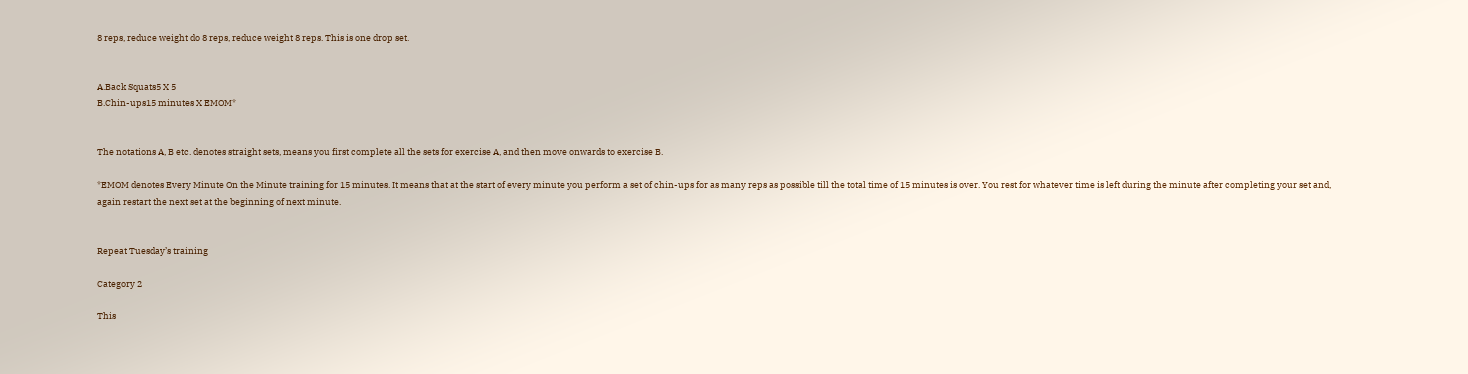8 reps, reduce weight do 8 reps, reduce weight 8 reps. This is one drop set.


A.Back Squats5 X 5
B.Chin-ups15 minutes X EMOM*


The notations A, B etc. denotes straight sets, means you first complete all the sets for exercise A, and then move onwards to exercise B.

*EMOM denotes Every Minute On the Minute training for 15 minutes. It means that at the start of every minute you perform a set of chin-ups for as many reps as possible till the total time of 15 minutes is over. You rest for whatever time is left during the minute after completing your set and, again restart the next set at the beginning of next minute.


Repeat Tuesday’s training

Category 2

This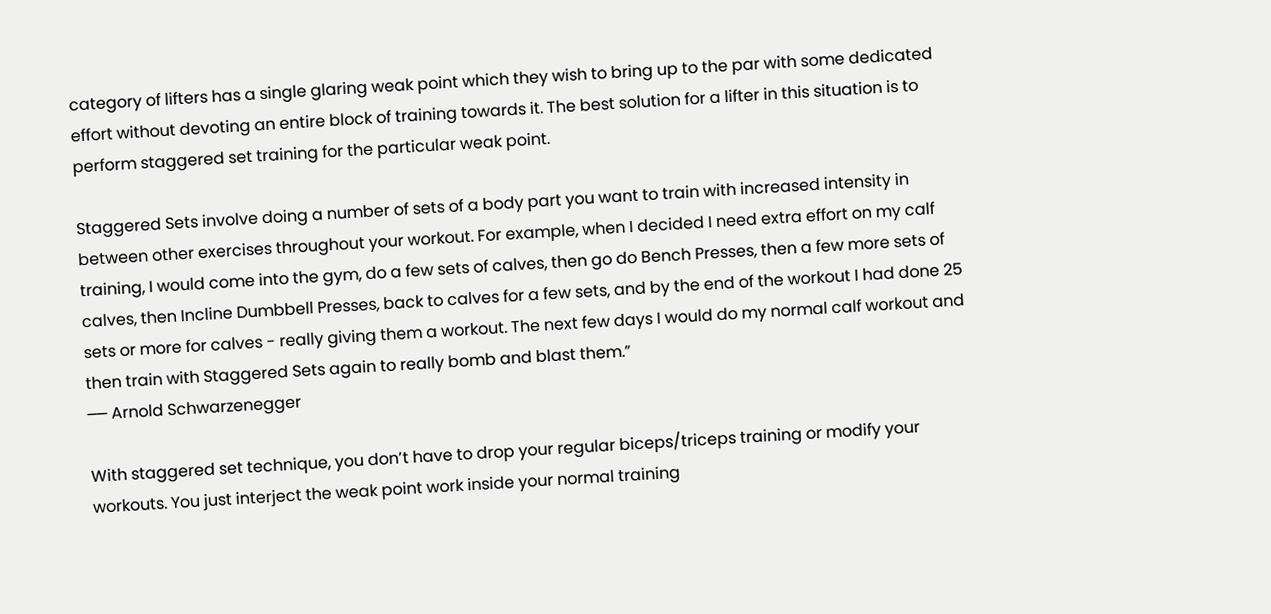category of lifters has a single glaring weak point which they wish to bring up to the par with some dedicated effort without devoting an entire block of training towards it. The best solution for a lifter in this situation is to perform staggered set training for the particular weak point.

Staggered Sets involve doing a number of sets of a body part you want to train with increased intensity in between other exercises throughout your workout. For example, when I decided I need extra effort on my calf training, I would come into the gym, do a few sets of calves, then go do Bench Presses, then a few more sets of calves, then Incline Dumbbell Presses, back to calves for a few sets, and by the end of the workout I had done 25 sets or more for calves - really giving them a workout. The next few days I would do my normal calf workout and then train with Staggered Sets again to really bomb and blast them.”
── Arnold Schwarzenegger

With staggered set technique, you don’t have to drop your regular biceps/triceps training or modify your workouts. You just interject the weak point work inside your normal training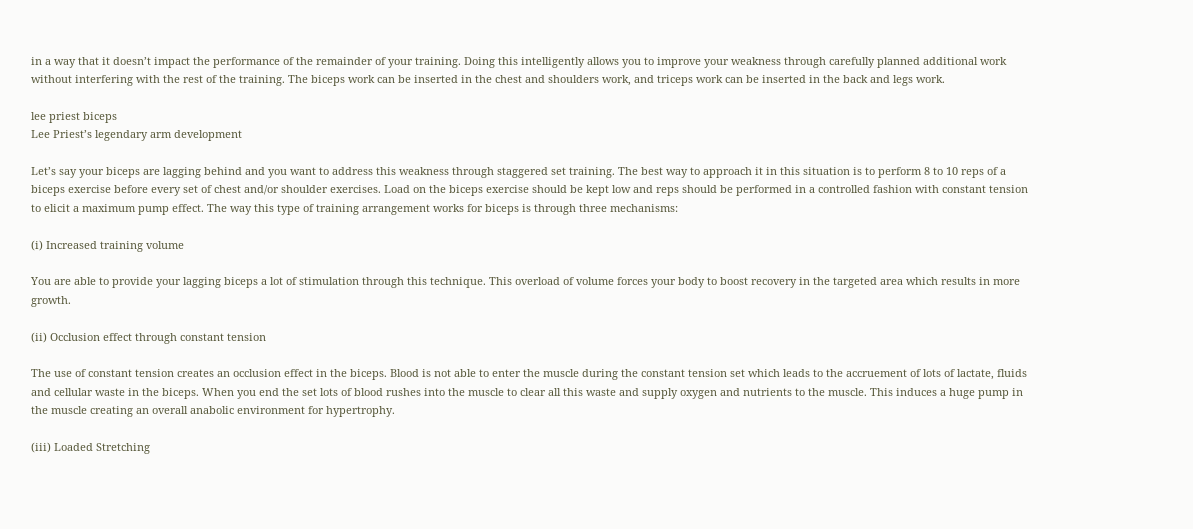in a way that it doesn’t impact the performance of the remainder of your training. Doing this intelligently allows you to improve your weakness through carefully planned additional work without interfering with the rest of the training. The biceps work can be inserted in the chest and shoulders work, and triceps work can be inserted in the back and legs work.

lee priest biceps
Lee Priest’s legendary arm development

Let’s say your biceps are lagging behind and you want to address this weakness through staggered set training. The best way to approach it in this situation is to perform 8 to 10 reps of a biceps exercise before every set of chest and/or shoulder exercises. Load on the biceps exercise should be kept low and reps should be performed in a controlled fashion with constant tension to elicit a maximum pump effect. The way this type of training arrangement works for biceps is through three mechanisms:

(i) Increased training volume

You are able to provide your lagging biceps a lot of stimulation through this technique. This overload of volume forces your body to boost recovery in the targeted area which results in more growth.

(ii) Occlusion effect through constant tension

The use of constant tension creates an occlusion effect in the biceps. Blood is not able to enter the muscle during the constant tension set which leads to the accruement of lots of lactate, fluids and cellular waste in the biceps. When you end the set lots of blood rushes into the muscle to clear all this waste and supply oxygen and nutrients to the muscle. This induces a huge pump in the muscle creating an overall anabolic environment for hypertrophy.

(iii) Loaded Stretching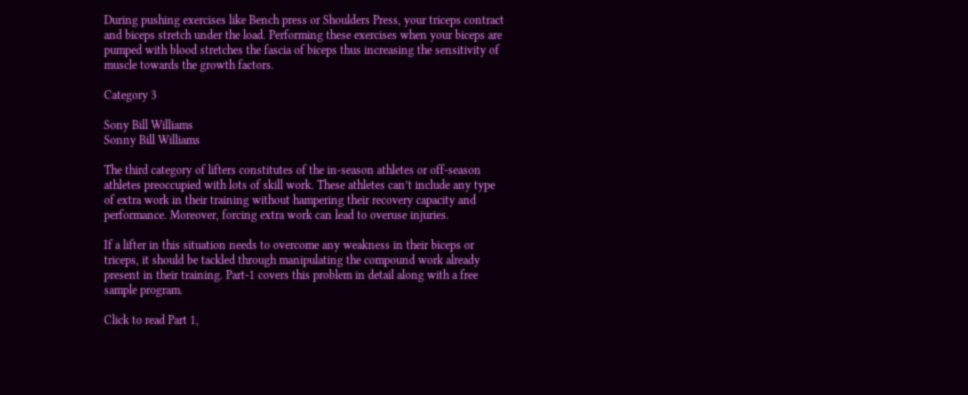During pushing exercises like Bench press or Shoulders Press, your triceps contract and biceps stretch under the load. Performing these exercises when your biceps are pumped with blood stretches the fascia of biceps thus increasing the sensitivity of muscle towards the growth factors.

Category 3

Sony Bill Williams
Sonny Bill Williams

The third category of lifters constitutes of the in-season athletes or off-season athletes preoccupied with lots of skill work. These athletes can’t include any type of extra work in their training without hampering their recovery capacity and performance. Moreover, forcing extra work can lead to overuse injuries.

If a lifter in this situation needs to overcome any weakness in their biceps or triceps, it should be tackled through manipulating the compound work already present in their training. Part-1 covers this problem in detail along with a free sample program.

Click to read Part 1,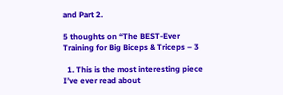and Part 2.

5 thoughts on “The BEST-Ever Training for Big Biceps & Triceps – 3

  1. This is the most interesting piece I’ve ever read about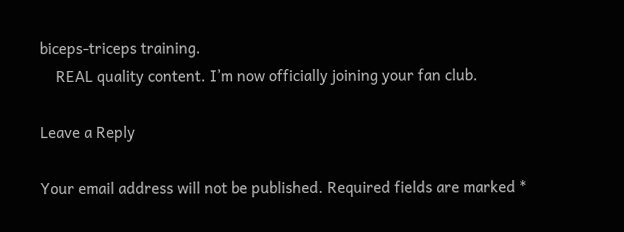biceps-triceps training.
    REAL quality content. I’m now officially joining your fan club.

Leave a Reply

Your email address will not be published. Required fields are marked *